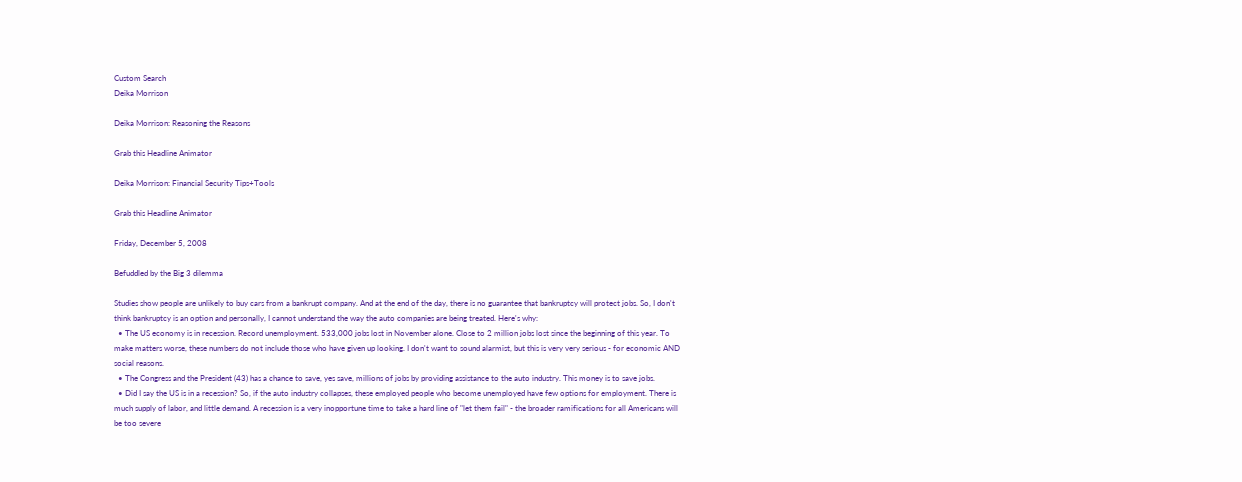Custom Search
Deika Morrison

Deika Morrison: Reasoning the Reasons

Grab this Headline Animator

Deika Morrison: Financial Security Tips+Tools

Grab this Headline Animator

Friday, December 5, 2008

Befuddled by the Big 3 dilemma

Studies show people are unlikely to buy cars from a bankrupt company. And at the end of the day, there is no guarantee that bankruptcy will protect jobs. So, I don't think bankruptcy is an option and personally, I cannot understand the way the auto companies are being treated. Here's why:
  • The US economy is in recession. Record unemployment. 533,000 jobs lost in November alone. Close to 2 million jobs lost since the beginning of this year. To make matters worse, these numbers do not include those who have given up looking. I don't want to sound alarmist, but this is very very serious - for economic AND social reasons.
  • The Congress and the President (43) has a chance to save, yes save, millions of jobs by providing assistance to the auto industry. This money is to save jobs.
  • Did I say the US is in a recession? So, if the auto industry collapses, these employed people who become unemployed have few options for employment. There is much supply of labor, and little demand. A recession is a very inopportune time to take a hard line of "let them fail" - the broader ramifications for all Americans will be too severe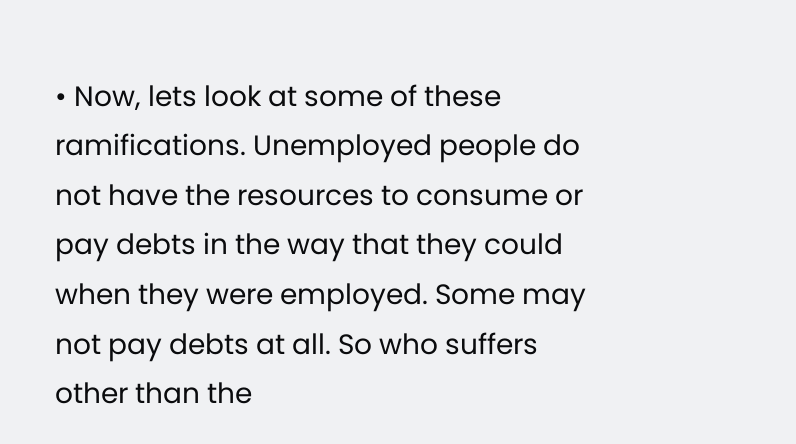• Now, lets look at some of these ramifications. Unemployed people do not have the resources to consume or pay debts in the way that they could when they were employed. Some may not pay debts at all. So who suffers other than the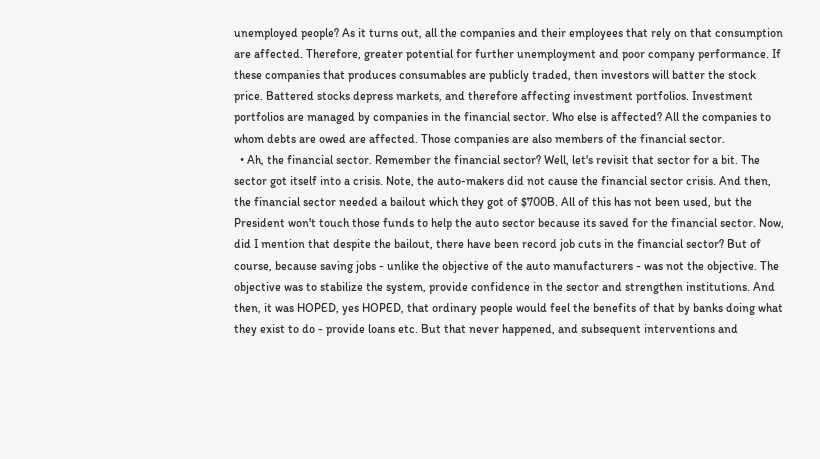unemployed people? As it turns out, all the companies and their employees that rely on that consumption are affected. Therefore, greater potential for further unemployment and poor company performance. If these companies that produces consumables are publicly traded, then investors will batter the stock price. Battered stocks depress markets, and therefore affecting investment portfolios. Investment portfolios are managed by companies in the financial sector. Who else is affected? All the companies to whom debts are owed are affected. Those companies are also members of the financial sector.
  • Ah, the financial sector. Remember the financial sector? Well, let's revisit that sector for a bit. The sector got itself into a crisis. Note, the auto-makers did not cause the financial sector crisis. And then, the financial sector needed a bailout which they got of $700B. All of this has not been used, but the President won't touch those funds to help the auto sector because its saved for the financial sector. Now, did I mention that despite the bailout, there have been record job cuts in the financial sector? But of course, because saving jobs - unlike the objective of the auto manufacturers - was not the objective. The objective was to stabilize the system, provide confidence in the sector and strengthen institutions. And then, it was HOPED, yes HOPED, that ordinary people would feel the benefits of that by banks doing what they exist to do - provide loans etc. But that never happened, and subsequent interventions and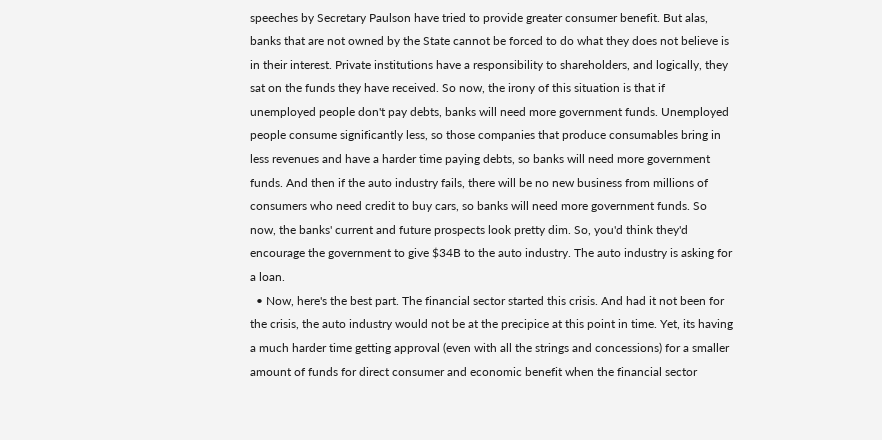speeches by Secretary Paulson have tried to provide greater consumer benefit. But alas, banks that are not owned by the State cannot be forced to do what they does not believe is in their interest. Private institutions have a responsibility to shareholders, and logically, they sat on the funds they have received. So now, the irony of this situation is that if unemployed people don't pay debts, banks will need more government funds. Unemployed people consume significantly less, so those companies that produce consumables bring in less revenues and have a harder time paying debts, so banks will need more government funds. And then if the auto industry fails, there will be no new business from millions of consumers who need credit to buy cars, so banks will need more government funds. So now, the banks' current and future prospects look pretty dim. So, you'd think they'd encourage the government to give $34B to the auto industry. The auto industry is asking for a loan.
  • Now, here's the best part. The financial sector started this crisis. And had it not been for the crisis, the auto industry would not be at the precipice at this point in time. Yet, its having a much harder time getting approval (even with all the strings and concessions) for a smaller amount of funds for direct consumer and economic benefit when the financial sector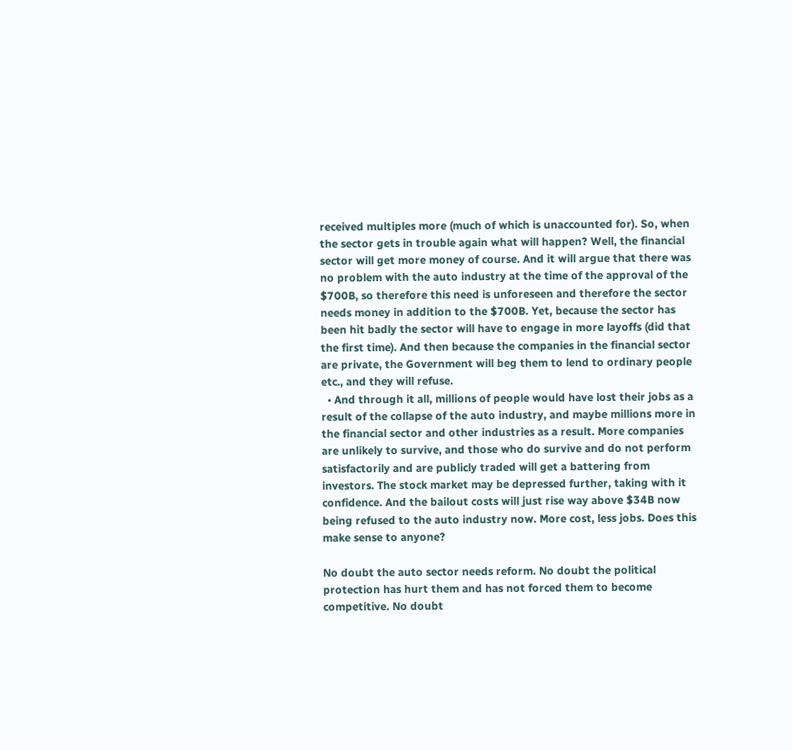received multiples more (much of which is unaccounted for). So, when the sector gets in trouble again what will happen? Well, the financial sector will get more money of course. And it will argue that there was no problem with the auto industry at the time of the approval of the $700B, so therefore this need is unforeseen and therefore the sector needs money in addition to the $700B. Yet, because the sector has been hit badly the sector will have to engage in more layoffs (did that the first time). And then because the companies in the financial sector are private, the Government will beg them to lend to ordinary people etc., and they will refuse.
  • And through it all, millions of people would have lost their jobs as a result of the collapse of the auto industry, and maybe millions more in the financial sector and other industries as a result. More companies are unlikely to survive, and those who do survive and do not perform satisfactorily and are publicly traded will get a battering from investors. The stock market may be depressed further, taking with it confidence. And the bailout costs will just rise way above $34B now being refused to the auto industry now. More cost, less jobs. Does this make sense to anyone?

No doubt the auto sector needs reform. No doubt the political protection has hurt them and has not forced them to become competitive. No doubt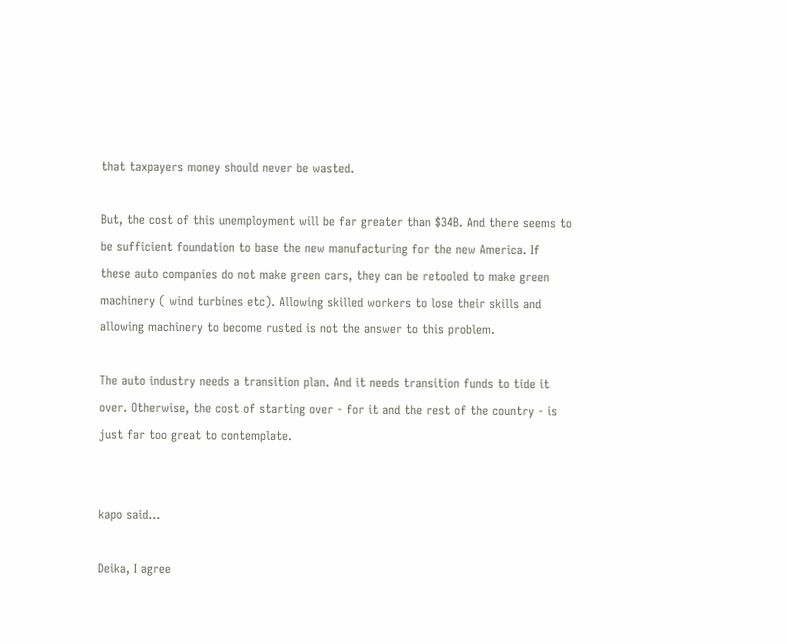that taxpayers money should never be wasted.

But, the cost of this unemployment will be far greater than $34B. And there seems to be sufficient foundation to base the new manufacturing for the new America. If these auto companies do not make green cars, they can be retooled to make green machinery ( wind turbines etc). Allowing skilled workers to lose their skills and allowing machinery to become rusted is not the answer to this problem.

The auto industry needs a transition plan. And it needs transition funds to tide it over. Otherwise, the cost of starting over - for it and the rest of the country - is just far too great to contemplate.


kapo said...

Deika, I agree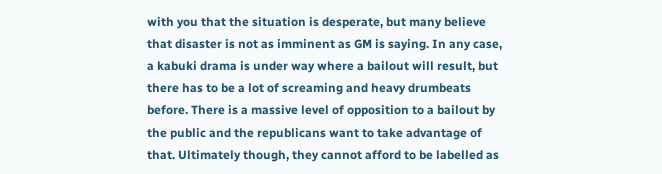with you that the situation is desperate, but many believe that disaster is not as imminent as GM is saying. In any case, a kabuki drama is under way where a bailout will result, but there has to be a lot of screaming and heavy drumbeats before. There is a massive level of opposition to a bailout by the public and the republicans want to take advantage of that. Ultimately though, they cannot afford to be labelled as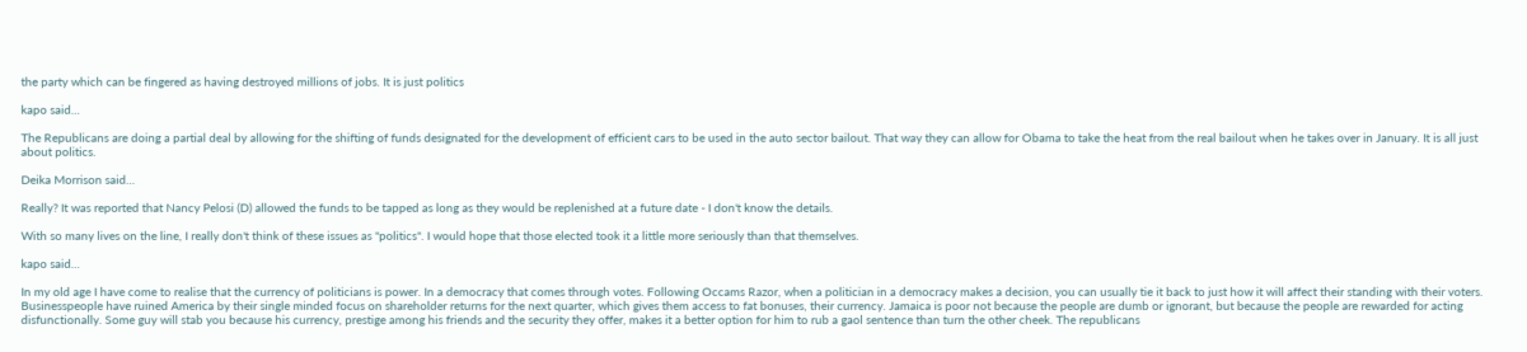the party which can be fingered as having destroyed millions of jobs. It is just politics

kapo said...

The Republicans are doing a partial deal by allowing for the shifting of funds designated for the development of efficient cars to be used in the auto sector bailout. That way they can allow for Obama to take the heat from the real bailout when he takes over in January. It is all just about politics.

Deika Morrison said...

Really? It was reported that Nancy Pelosi (D) allowed the funds to be tapped as long as they would be replenished at a future date - I don't know the details.

With so many lives on the line, I really don't think of these issues as "politics". I would hope that those elected took it a little more seriously than that themselves.

kapo said...

In my old age I have come to realise that the currency of politicians is power. In a democracy that comes through votes. Following Occams Razor, when a politician in a democracy makes a decision, you can usually tie it back to just how it will affect their standing with their voters. Businesspeople have ruined America by their single minded focus on shareholder returns for the next quarter, which gives them access to fat bonuses, their currency. Jamaica is poor not because the people are dumb or ignorant, but because the people are rewarded for acting disfunctionally. Some guy will stab you because his currency, prestige among his friends and the security they offer, makes it a better option for him to rub a gaol sentence than turn the other cheek. The republicans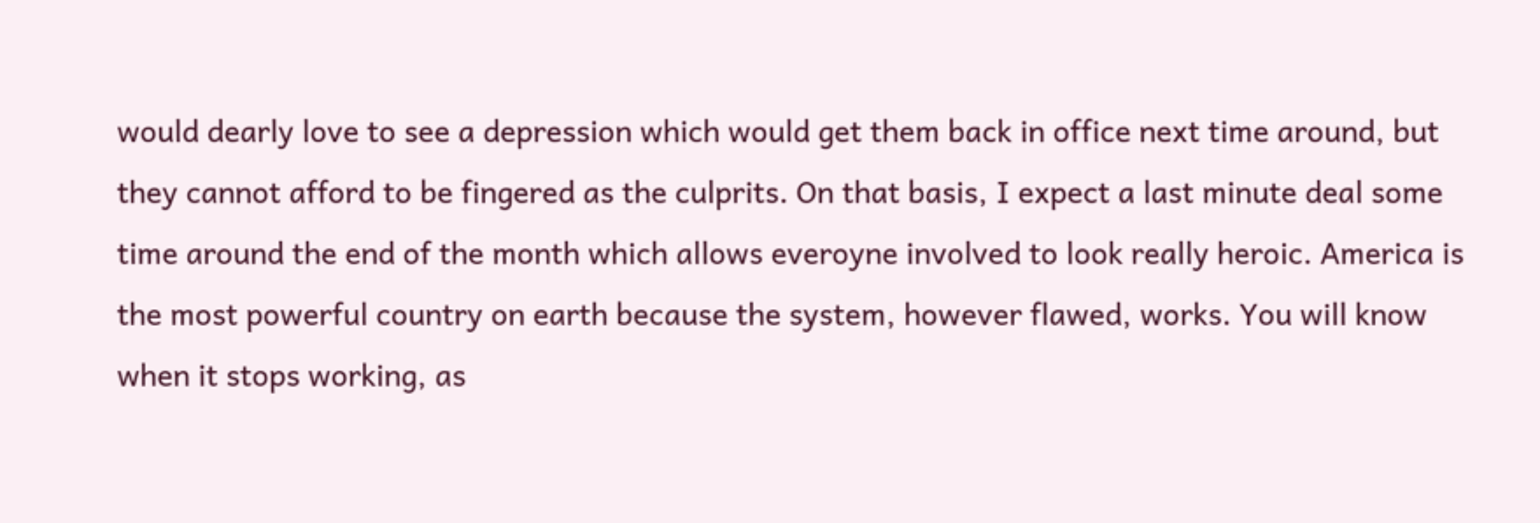would dearly love to see a depression which would get them back in office next time around, but they cannot afford to be fingered as the culprits. On that basis, I expect a last minute deal some time around the end of the month which allows everoyne involved to look really heroic. America is the most powerful country on earth because the system, however flawed, works. You will know when it stops working, as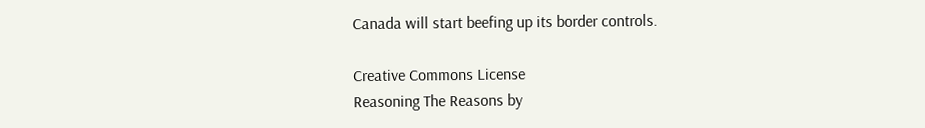Canada will start beefing up its border controls.

Creative Commons License
Reasoning The Reasons by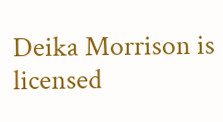Deika Morrison is licensed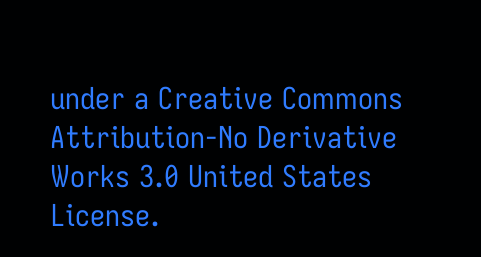under a Creative Commons Attribution-No Derivative Works 3.0 United States License.